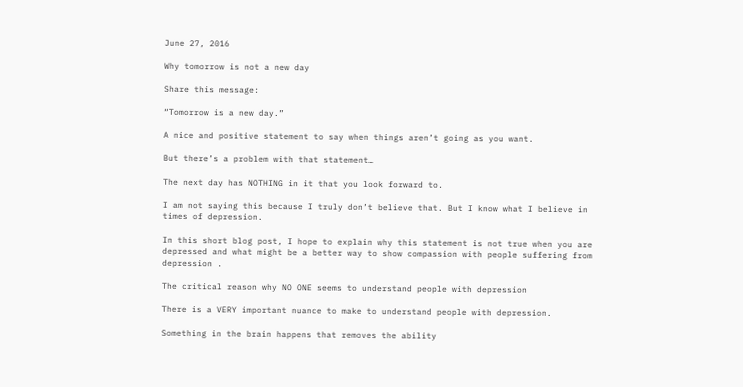June 27, 2016

Why tomorrow is not a new day

Share this message:

“Tomorrow is a new day.”

A nice and positive statement to say when things aren’t going as you want.

But there’s a problem with that statement…

The next day has NOTHING in it that you look forward to.

I am not saying this because I truly don’t believe that. But I know what I believe in times of depression.

In this short blog post, I hope to explain why this statement is not true when you are depressed and what might be a better way to show compassion with people suffering from depression .

The critical reason why NO ONE seems to understand people with depression

There is a VERY important nuance to make to understand people with depression.

Something in the brain happens that removes the ability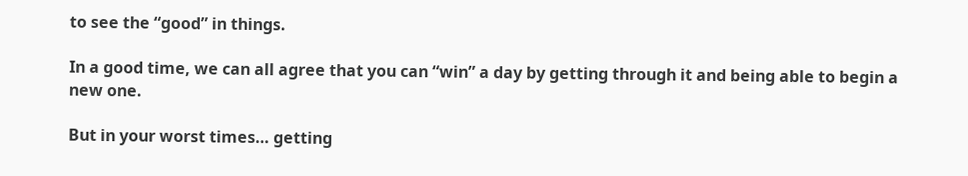to see the “good” in things.

In a good time, we can all agree that you can “win” a day by getting through it and being able to begin a new one.

But in your worst times… getting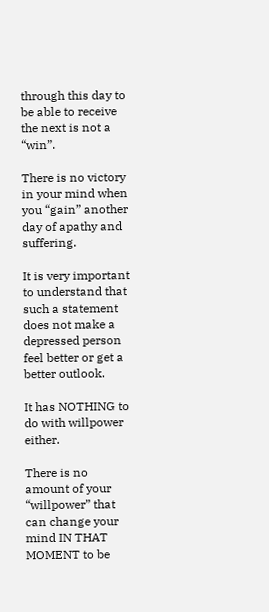through this day to be able to receive the next is not a “win”.

There is no victory in your mind when you “gain” another day of apathy and suffering.

It is very important to understand that such a statement does not make a depressed person feel better or get a better outlook.

It has NOTHING to do with willpower either.

There is no amount of your “willpower” that can change your mind IN THAT MOMENT to be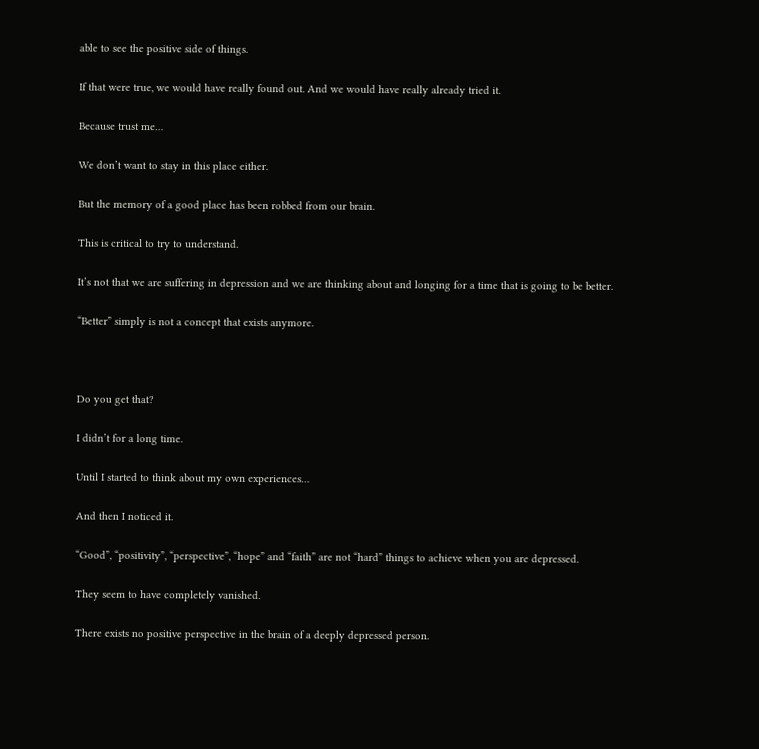able to see the positive side of things.

If that were true, we would have really found out. And we would have really already tried it.

Because trust me…

We don’t want to stay in this place either.

But the memory of a good place has been robbed from our brain.

This is critical to try to understand.

It’s not that we are suffering in depression and we are thinking about and longing for a time that is going to be better.

“Better” simply is not a concept that exists anymore.



Do you get that?

I didn’t for a long time.

Until I started to think about my own experiences…

And then I noticed it.

“Good”, “positivity”, “perspective”, “hope” and “faith” are not “hard” things to achieve when you are depressed.

They seem to have completely vanished.

There exists no positive perspective in the brain of a deeply depressed person.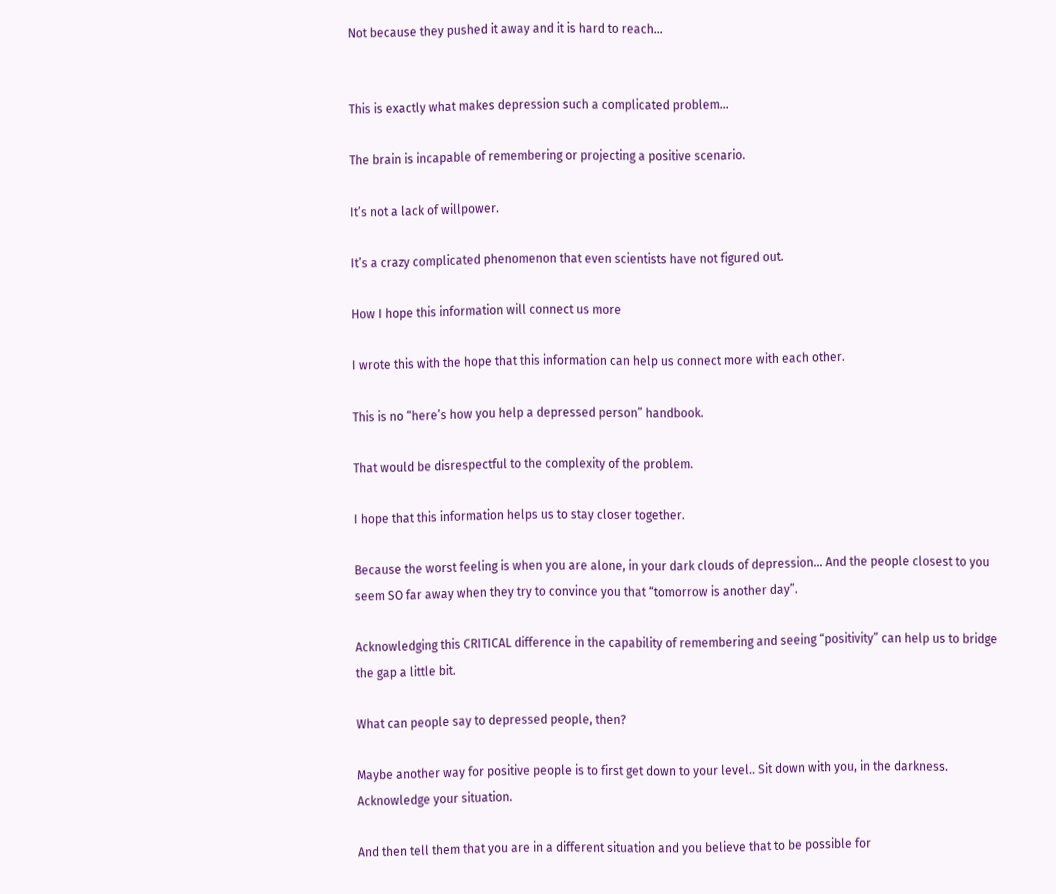Not because they pushed it away and it is hard to reach…


This is exactly what makes depression such a complicated problem…

The brain is incapable of remembering or projecting a positive scenario.

It’s not a lack of willpower.

It’s a crazy complicated phenomenon that even scientists have not figured out.

How I hope this information will connect us more

I wrote this with the hope that this information can help us connect more with each other.

This is no “here’s how you help a depressed person” handbook.

That would be disrespectful to the complexity of the problem.

I hope that this information helps us to stay closer together.

Because the worst feeling is when you are alone, in your dark clouds of depression… And the people closest to you seem SO far away when they try to convince you that “tomorrow is another day”.

Acknowledging this CRITICAL difference in the capability of remembering and seeing “positivity” can help us to bridge the gap a little bit.

What can people say to depressed people, then?

Maybe another way for positive people is to first get down to your level.. Sit down with you, in the darkness. Acknowledge your situation.

And then tell them that you are in a different situation and you believe that to be possible for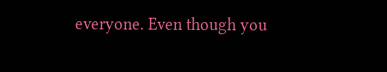everyone. Even though you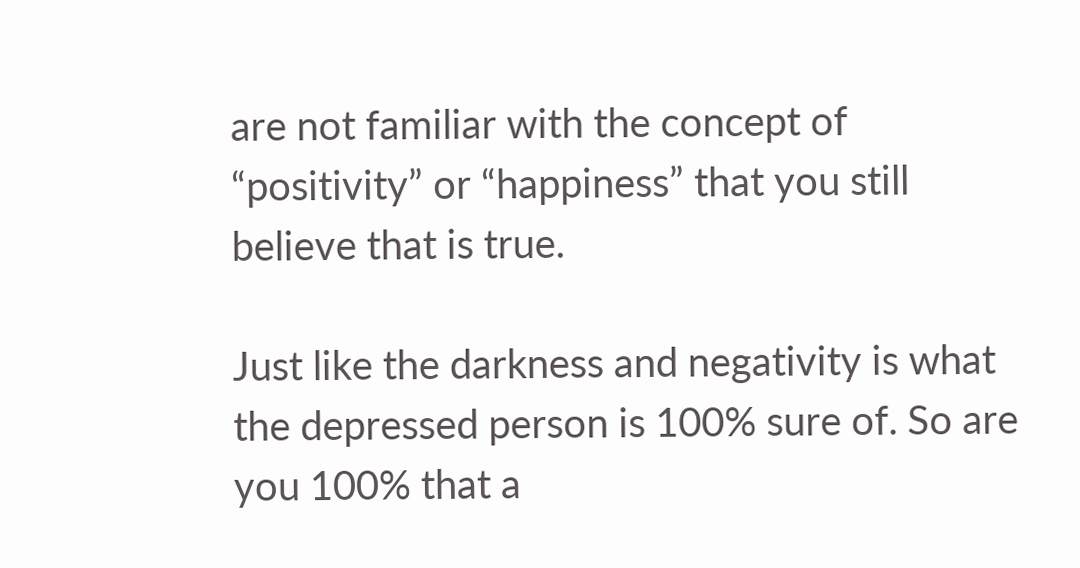are not familiar with the concept of “positivity” or “happiness” that you still believe that is true.

Just like the darkness and negativity is what the depressed person is 100% sure of. So are you 100% that a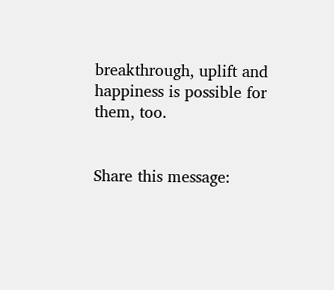breakthrough, uplift and happiness is possible for them, too.


Share this message: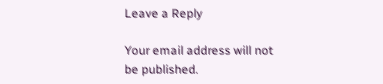Leave a Reply

Your email address will not be published.